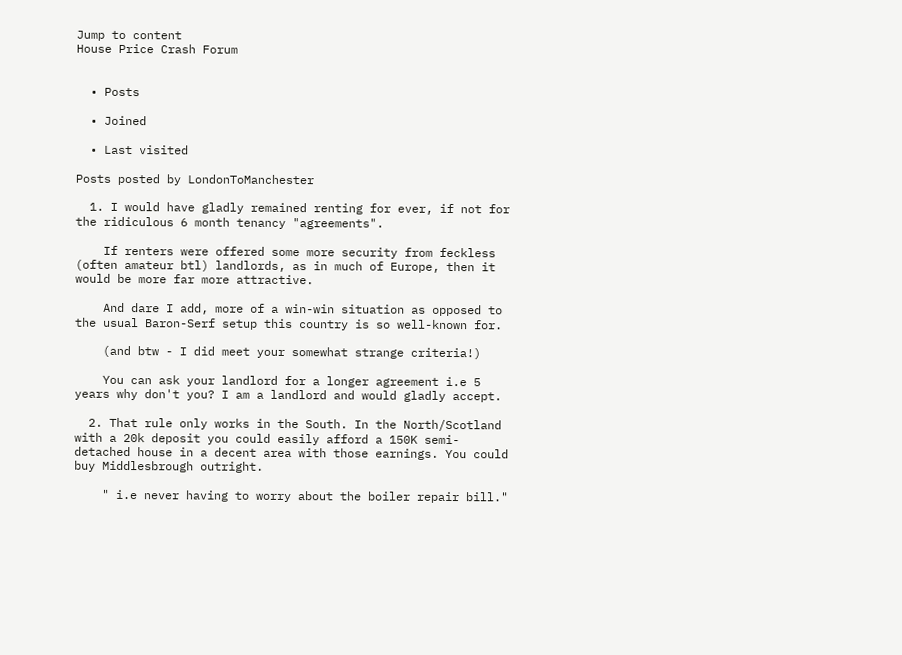Jump to content
House Price Crash Forum


  • Posts

  • Joined

  • Last visited

Posts posted by LondonToManchester

  1. I would have gladly remained renting for ever, if not for the ridiculous 6 month tenancy "agreements".

    If renters were offered some more security from feckless (often amateur btl) landlords, as in much of Europe, then it would be more far more attractive.

    And dare I add, more of a win-win situation as opposed to the usual Baron-Serf setup this country is so well-known for.

    (and btw - I did meet your somewhat strange criteria!)

    You can ask your landlord for a longer agreement i.e 5 years why don't you? I am a landlord and would gladly accept.

  2. That rule only works in the South. In the North/Scotland with a 20k deposit you could easily afford a 150K semi-detached house in a decent area with those earnings. You could buy Middlesbrough outright.

    " i.e never having to worry about the boiler repair bill."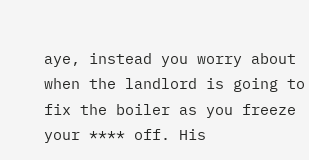aye, instead you worry about when the landlord is going to fix the boiler as you freeze your **** off. His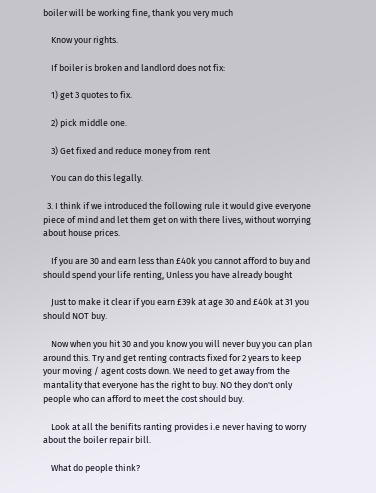boiler will be working fine, thank you very much

    Know your rights.

    If boiler is broken and landlord does not fix:

    1) get 3 quotes to fix.

    2) pick middle one.

    3) Get fixed and reduce money from rent

    You can do this legally.

  3. I think if we introduced the following rule it would give everyone piece of mind and let them get on with there lives, without worrying about house prices.

    If you are 30 and earn less than £40k you cannot afford to buy and should spend your life renting, Unless you have already bought

    Just to make it clear if you earn £39k at age 30 and £40k at 31 you should NOT buy.

    Now when you hit 30 and you know you will never buy you can plan around this. Try and get renting contracts fixed for 2 years to keep your moving / agent costs down. We need to get away from the mantality that everyone has the right to buy. NO they don't only people who can afford to meet the cost should buy.

    Look at all the benifits ranting provides i.e never having to worry about the boiler repair bill.

    What do people think?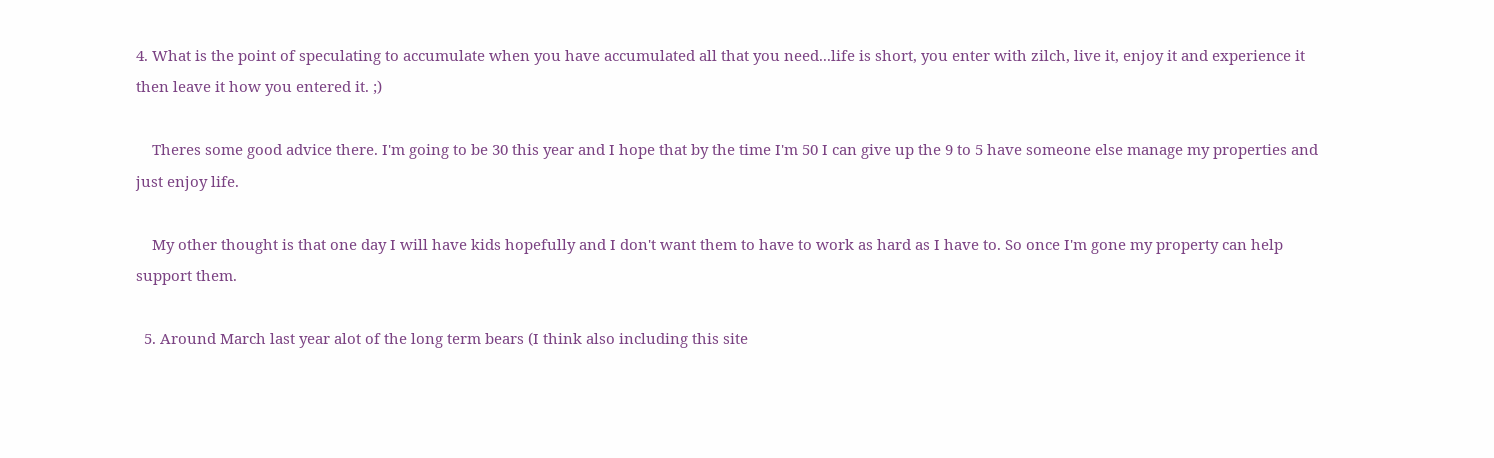4. What is the point of speculating to accumulate when you have accumulated all that you need...life is short, you enter with zilch, live it, enjoy it and experience it then leave it how you entered it. ;)

    Theres some good advice there. I'm going to be 30 this year and I hope that by the time I'm 50 I can give up the 9 to 5 have someone else manage my properties and just enjoy life.

    My other thought is that one day I will have kids hopefully and I don't want them to have to work as hard as I have to. So once I'm gone my property can help support them.

  5. Around March last year alot of the long term bears (I think also including this site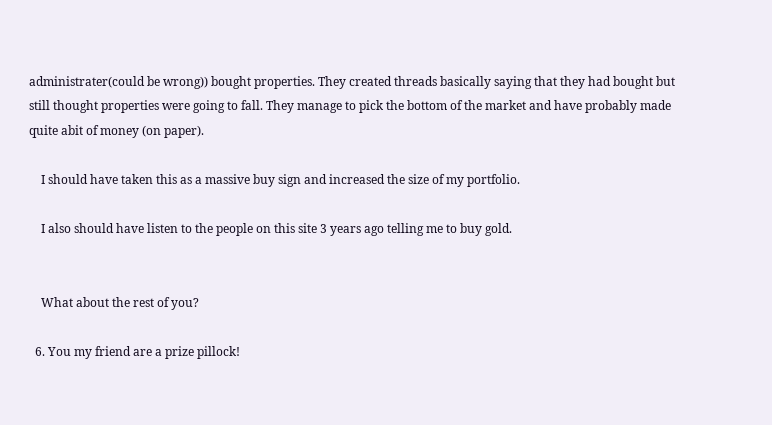administrater(could be wrong)) bought properties. They created threads basically saying that they had bought but still thought properties were going to fall. They manage to pick the bottom of the market and have probably made quite abit of money (on paper).

    I should have taken this as a massive buy sign and increased the size of my portfolio.

    I also should have listen to the people on this site 3 years ago telling me to buy gold.


    What about the rest of you?

  6. You my friend are a prize pillock!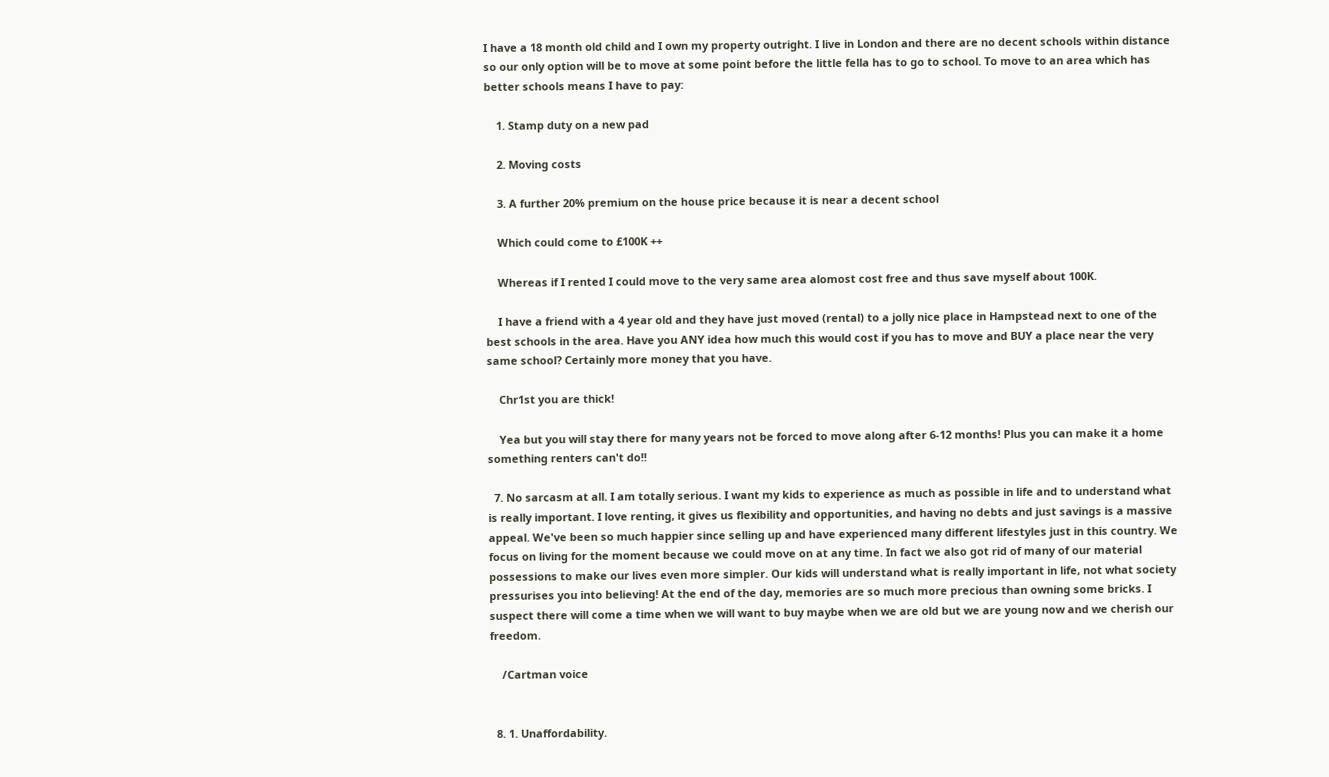I have a 18 month old child and I own my property outright. I live in London and there are no decent schools within distance so our only option will be to move at some point before the little fella has to go to school. To move to an area which has better schools means I have to pay:

    1. Stamp duty on a new pad

    2. Moving costs

    3. A further 20% premium on the house price because it is near a decent school

    Which could come to £100K ++

    Whereas if I rented I could move to the very same area alomost cost free and thus save myself about 100K.

    I have a friend with a 4 year old and they have just moved (rental) to a jolly nice place in Hampstead next to one of the best schools in the area. Have you ANY idea how much this would cost if you has to move and BUY a place near the very same school? Certainly more money that you have.

    Chr1st you are thick!

    Yea but you will stay there for many years not be forced to move along after 6-12 months! Plus you can make it a home something renters can't do!!

  7. No sarcasm at all. I am totally serious. I want my kids to experience as much as possible in life and to understand what is really important. I love renting, it gives us flexibility and opportunities, and having no debts and just savings is a massive appeal. We've been so much happier since selling up and have experienced many different lifestyles just in this country. We focus on living for the moment because we could move on at any time. In fact we also got rid of many of our material possessions to make our lives even more simpler. Our kids will understand what is really important in life, not what society pressurises you into believing! At the end of the day, memories are so much more precious than owning some bricks. I suspect there will come a time when we will want to buy maybe when we are old but we are young now and we cherish our freedom.

    /Cartman voice


  8. 1. Unaffordability.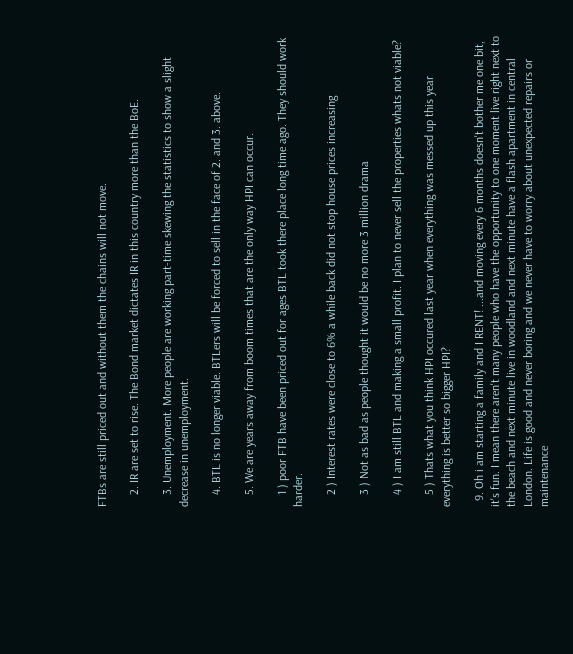FTBs are still priced out and without them the chains will not move.

    2. IR are set to rise. The Bond market dictates IR in this country more than the BoE.

    3. Unemployment. More people are working part-time skewing the statistics to show a slight decrease in unemployment.

    4. BTL is no longer viable. BTLers will be forced to sell in the face of 2. and 3. above.

    5. We are years away from boom times that are the only way HPI can occur.

    1 ) poor FTB have been priced out for ages BTL took there place long time ago. They should work harder.

    2 ) Interest rates were close to 6% a while back did not stop house prices increasing

    3 ) Not as bad as people thought it would be no more 3 million drama

    4 ) I am still BTL and making a small profit. I plan to never sell the properties whats not viable?

    5 ) Thats what you think HPI occured last year when everything was messed up this year everything is better so bigger HPI?

  9. Oh i am starting a family and I RENT! ...and moving every 6 months doesn't bother me one bit, it's fun. I mean there aren't many people who have the opportunity to one moment live right next to the beach and next minute live in woodland and next minute have a flash apartment in central London. Life is good and never boring and we never have to worry about unexpected repairs or maintenance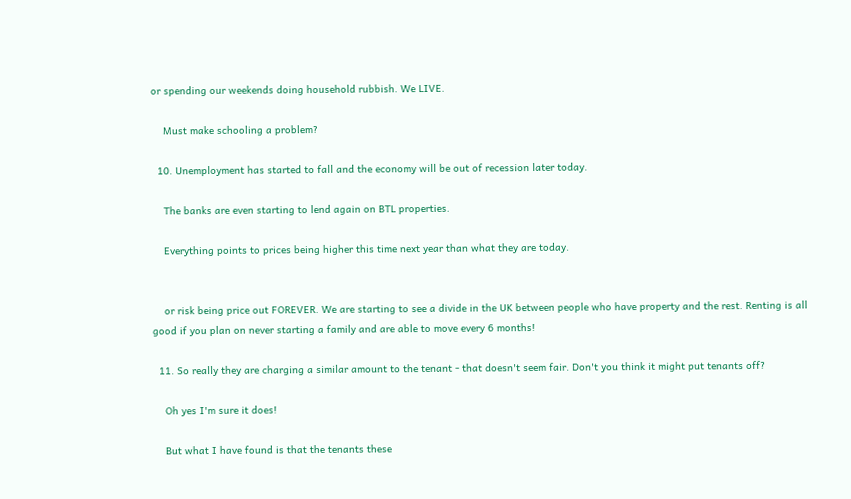or spending our weekends doing household rubbish. We LIVE.

    Must make schooling a problem?

  10. Unemployment has started to fall and the economy will be out of recession later today.

    The banks are even starting to lend again on BTL properties.

    Everything points to prices being higher this time next year than what they are today.


    or risk being price out FOREVER. We are starting to see a divide in the UK between people who have property and the rest. Renting is all good if you plan on never starting a family and are able to move every 6 months!

  11. So really they are charging a similar amount to the tenant - that doesn't seem fair. Don't you think it might put tenants off?

    Oh yes I'm sure it does!

    But what I have found is that the tenants these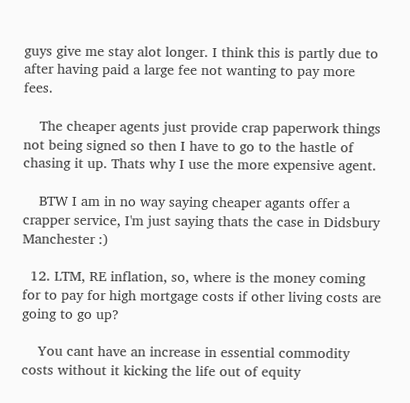guys give me stay alot longer. I think this is partly due to after having paid a large fee not wanting to pay more fees.

    The cheaper agents just provide crap paperwork things not being signed so then I have to go to the hastle of chasing it up. Thats why I use the more expensive agent.

    BTW I am in no way saying cheaper agants offer a crapper service, I'm just saying thats the case in Didsbury Manchester :)

  12. LTM, RE inflation, so, where is the money coming for to pay for high mortgage costs if other living costs are going to go up?

    You cant have an increase in essential commodity costs without it kicking the life out of equity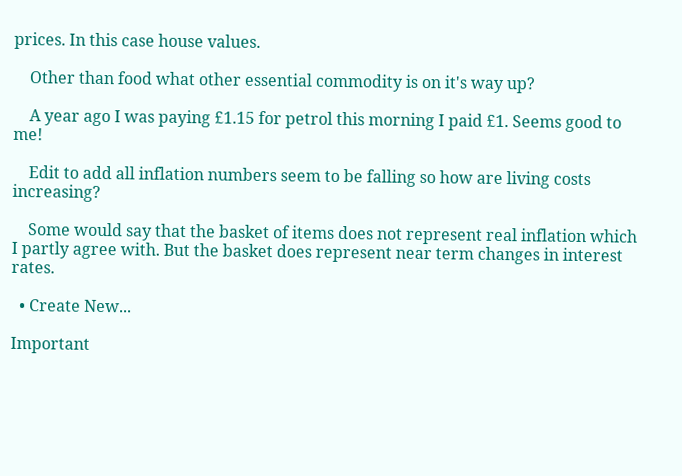prices. In this case house values.

    Other than food what other essential commodity is on it's way up?

    A year ago I was paying £1.15 for petrol this morning I paid £1. Seems good to me!

    Edit to add all inflation numbers seem to be falling so how are living costs increasing?

    Some would say that the basket of items does not represent real inflation which I partly agree with. But the basket does represent near term changes in interest rates.

  • Create New...

Important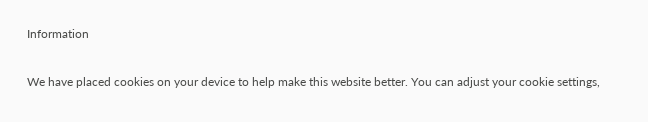Information

We have placed cookies on your device to help make this website better. You can adjust your cookie settings,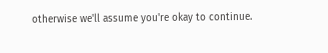otherwise we'll assume you're okay to continue.